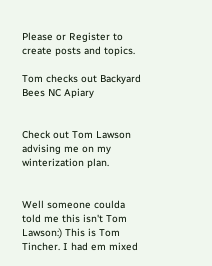Please or Register to create posts and topics.

Tom checks out Backyard Bees NC Apiary


Check out Tom Lawson advising me on my winterization plan.


Well someone coulda told me this isn't Tom Lawson:) This is Tom Tincher. I had em mixed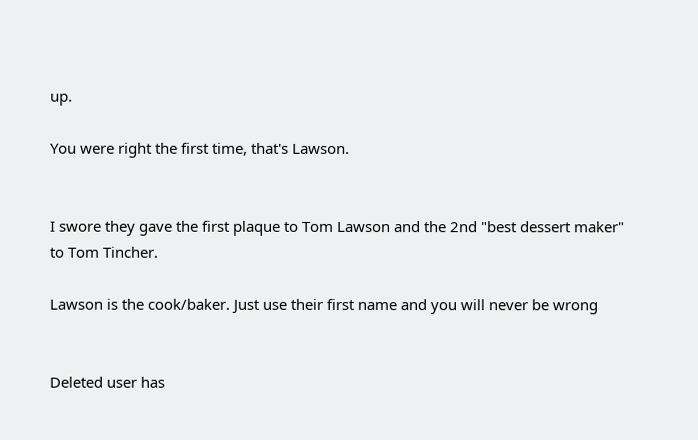up.

You were right the first time, that's Lawson.


I swore they gave the first plaque to Tom Lawson and the 2nd "best dessert maker" to Tom Tincher.

Lawson is the cook/baker. Just use their first name and you will never be wrong


Deleted user has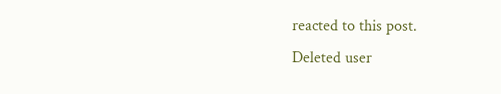reacted to this post.
Deleted user